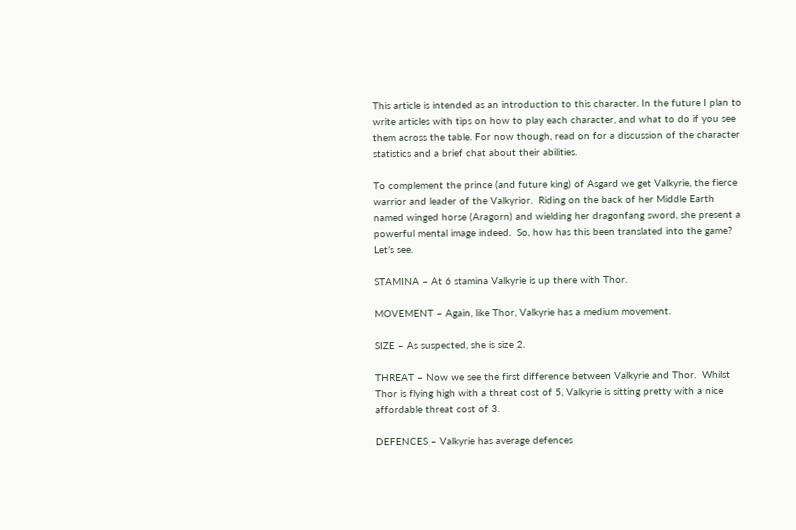This article is intended as an introduction to this character. In the future I plan to write articles with tips on how to play each character, and what to do if you see them across the table. For now though, read on for a discussion of the character statistics and a brief chat about their abilities.

To complement the prince (and future king) of Asgard we get Valkyrie, the fierce warrior and leader of the Valkyrior.  Riding on the back of her Middle Earth named winged horse (Aragorn) and wielding her dragonfang sword, she present a powerful mental image indeed.  So, how has this been translated into the game?  Let’s see.

STAMINA – At 6 stamina Valkyrie is up there with Thor.

MOVEMENT – Again, like Thor, Valkyrie has a medium movement.

SIZE – As suspected, she is size 2.

THREAT – Now we see the first difference between Valkyrie and Thor.  Whilst Thor is flying high with a threat cost of 5, Valkyrie is sitting pretty with a nice affordable threat cost of 3.

DEFENCES – Valkyrie has average defences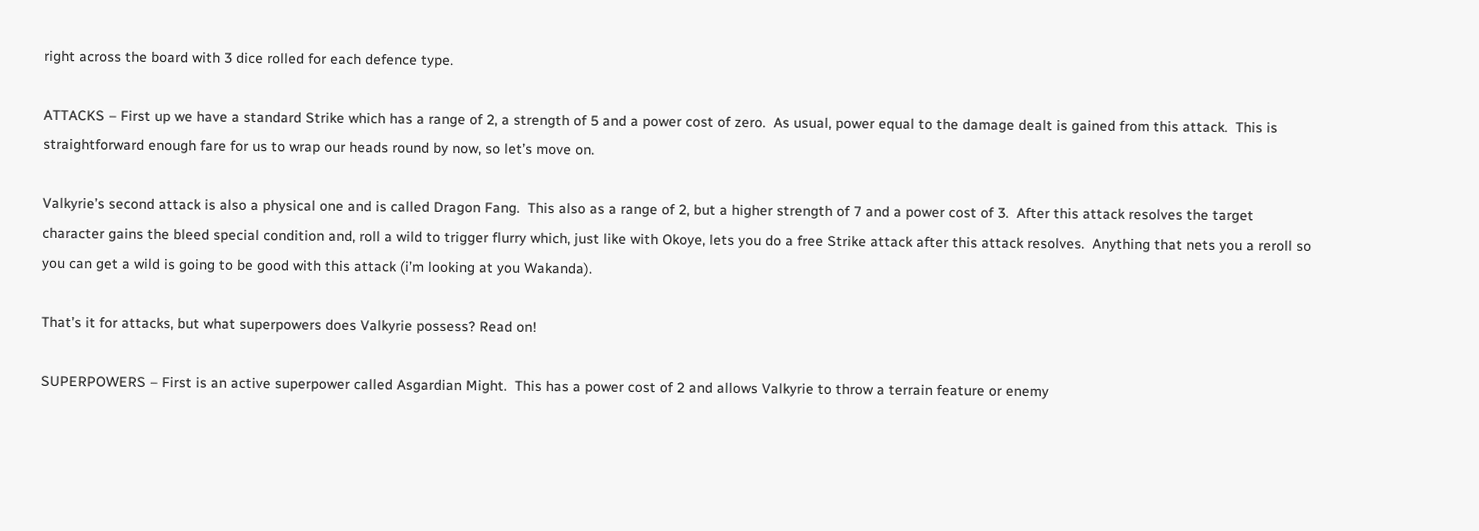right across the board with 3 dice rolled for each defence type.

ATTACKS – First up we have a standard Strike which has a range of 2, a strength of 5 and a power cost of zero.  As usual, power equal to the damage dealt is gained from this attack.  This is straightforward enough fare for us to wrap our heads round by now, so let’s move on.

Valkyrie’s second attack is also a physical one and is called Dragon Fang.  This also as a range of 2, but a higher strength of 7 and a power cost of 3.  After this attack resolves the target character gains the bleed special condition and, roll a wild to trigger flurry which, just like with Okoye, lets you do a free Strike attack after this attack resolves.  Anything that nets you a reroll so you can get a wild is going to be good with this attack (i’m looking at you Wakanda).

That’s it for attacks, but what superpowers does Valkyrie possess? Read on!

SUPERPOWERS – First is an active superpower called Asgardian Might.  This has a power cost of 2 and allows Valkyrie to throw a terrain feature or enemy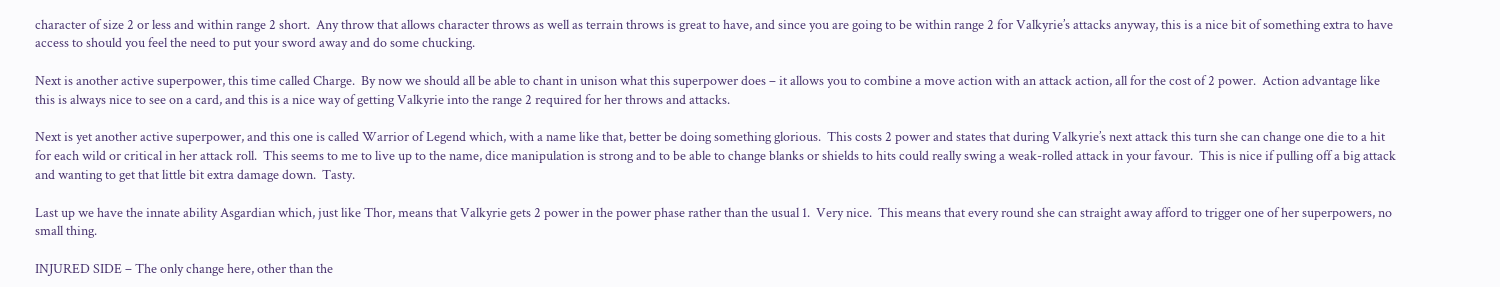character of size 2 or less and within range 2 short.  Any throw that allows character throws as well as terrain throws is great to have, and since you are going to be within range 2 for Valkyrie’s attacks anyway, this is a nice bit of something extra to have access to should you feel the need to put your sword away and do some chucking.

Next is another active superpower, this time called Charge.  By now we should all be able to chant in unison what this superpower does – it allows you to combine a move action with an attack action, all for the cost of 2 power.  Action advantage like this is always nice to see on a card, and this is a nice way of getting Valkyrie into the range 2 required for her throws and attacks.

Next is yet another active superpower, and this one is called Warrior of Legend which, with a name like that, better be doing something glorious.  This costs 2 power and states that during Valkyrie’s next attack this turn she can change one die to a hit for each wild or critical in her attack roll.  This seems to me to live up to the name, dice manipulation is strong and to be able to change blanks or shields to hits could really swing a weak-rolled attack in your favour.  This is nice if pulling off a big attack and wanting to get that little bit extra damage down.  Tasty.

Last up we have the innate ability Asgardian which, just like Thor, means that Valkyrie gets 2 power in the power phase rather than the usual 1.  Very nice.  This means that every round she can straight away afford to trigger one of her superpowers, no small thing.

INJURED SIDE – The only change here, other than the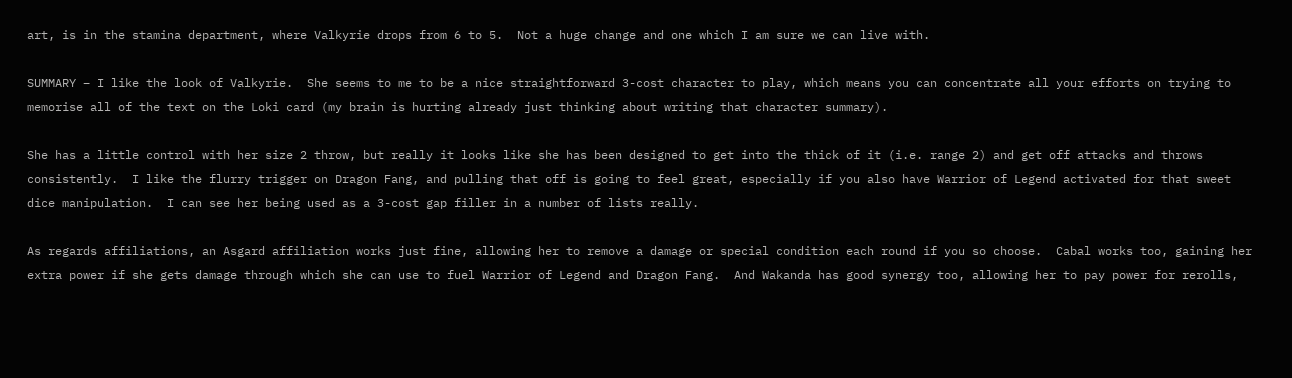art, is in the stamina department, where Valkyrie drops from 6 to 5.  Not a huge change and one which I am sure we can live with.

SUMMARY – I like the look of Valkyrie.  She seems to me to be a nice straightforward 3-cost character to play, which means you can concentrate all your efforts on trying to memorise all of the text on the Loki card (my brain is hurting already just thinking about writing that character summary).

She has a little control with her size 2 throw, but really it looks like she has been designed to get into the thick of it (i.e. range 2) and get off attacks and throws consistently.  I like the flurry trigger on Dragon Fang, and pulling that off is going to feel great, especially if you also have Warrior of Legend activated for that sweet dice manipulation.  I can see her being used as a 3-cost gap filler in a number of lists really.

As regards affiliations, an Asgard affiliation works just fine, allowing her to remove a damage or special condition each round if you so choose.  Cabal works too, gaining her extra power if she gets damage through which she can use to fuel Warrior of Legend and Dragon Fang.  And Wakanda has good synergy too, allowing her to pay power for rerolls,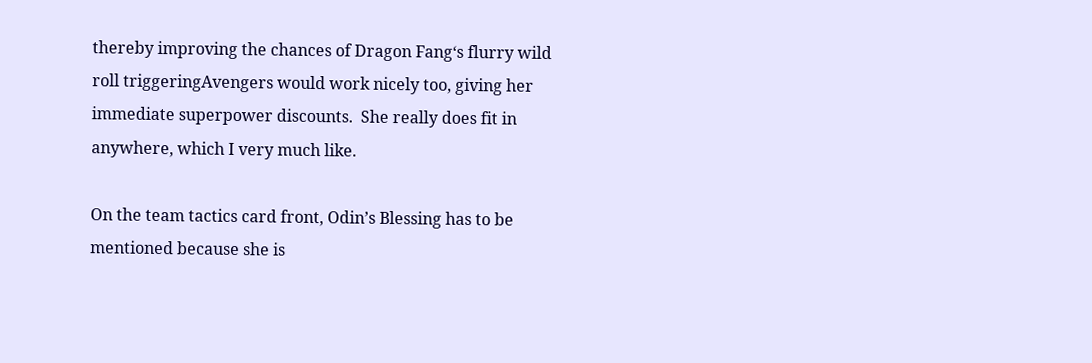thereby improving the chances of Dragon Fang‘s flurry wild roll triggeringAvengers would work nicely too, giving her immediate superpower discounts.  She really does fit in anywhere, which I very much like.

On the team tactics card front, Odin’s Blessing has to be mentioned because she is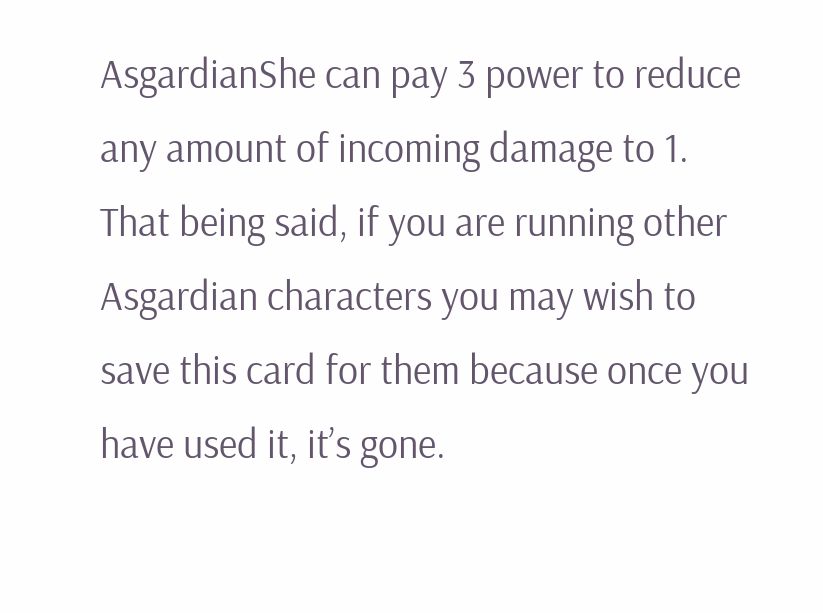AsgardianShe can pay 3 power to reduce any amount of incoming damage to 1.  That being said, if you are running other Asgardian characters you may wish to save this card for them because once you have used it, it’s gone.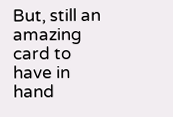But, still an amazing card to have in hand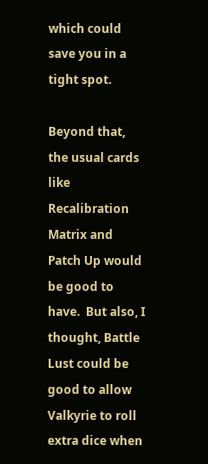which could save you in a tight spot.

Beyond that, the usual cards like Recalibration Matrix and Patch Up would be good to have.  But also, I thought, Battle Lust could be good to allow Valkyrie to roll extra dice when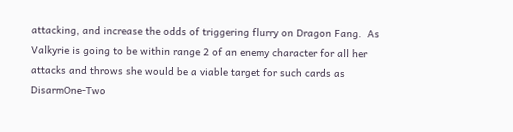attacking, and increase the odds of triggering flurry on Dragon Fang.  As Valkyrie is going to be within range 2 of an enemy character for all her attacks and throws she would be a viable target for such cards as DisarmOne-Two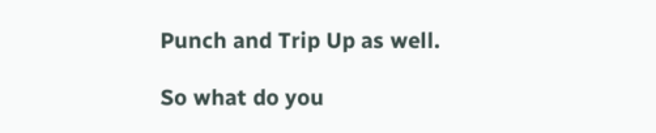Punch and Trip Up as well.

So what do you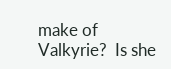make of Valkyrie?  Is she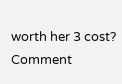worth her 3 cost?  Comment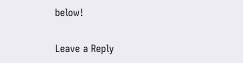below!

Leave a Reply